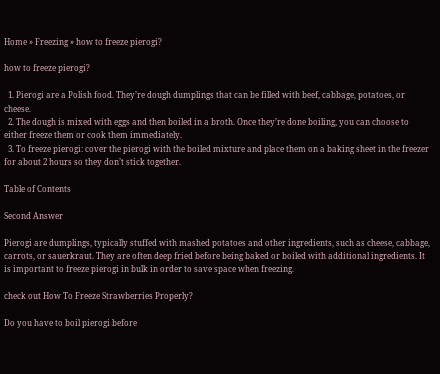Home » Freezing » how to freeze pierogi?

how to freeze pierogi?

  1. Pierogi are a Polish food. They’re dough dumplings that can be filled with beef, cabbage, potatoes, or cheese.
  2. The dough is mixed with eggs and then boiled in a broth. Once they’re done boiling, you can choose to either freeze them or cook them immediately.
  3. To freeze pierogi: cover the pierogi with the boiled mixture and place them on a baking sheet in the freezer for about 2 hours so they don’t stick together.

Table of Contents

Second Answer

Pierogi are dumplings, typically stuffed with mashed potatoes and other ingredients, such as cheese, cabbage, carrots, or sauerkraut. They are often deep fried before being baked or boiled with additional ingredients. It is important to freeze pierogi in bulk in order to save space when freezing.

check out How To Freeze Strawberries Properly?

Do you have to boil pierogi before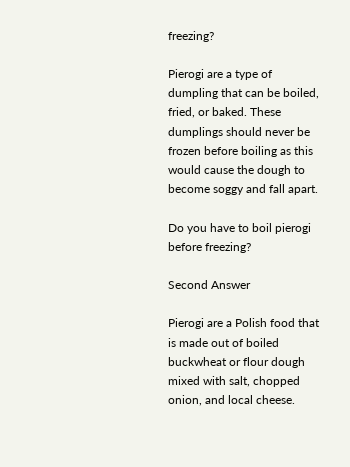freezing?

Pierogi are a type of dumpling that can be boiled, fried, or baked. These dumplings should never be frozen before boiling as this would cause the dough to become soggy and fall apart.

Do you have to boil pierogi before freezing?

Second Answer

Pierogi are a Polish food that is made out of boiled buckwheat or flour dough mixed with salt, chopped onion, and local cheese.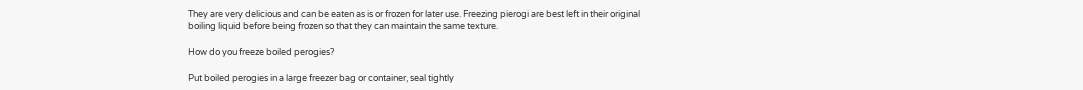They are very delicious and can be eaten as is or frozen for later use. Freezing pierogi are best left in their original boiling liquid before being frozen so that they can maintain the same texture.

How do you freeze boiled perogies?

Put boiled perogies in a large freezer bag or container, seal tightly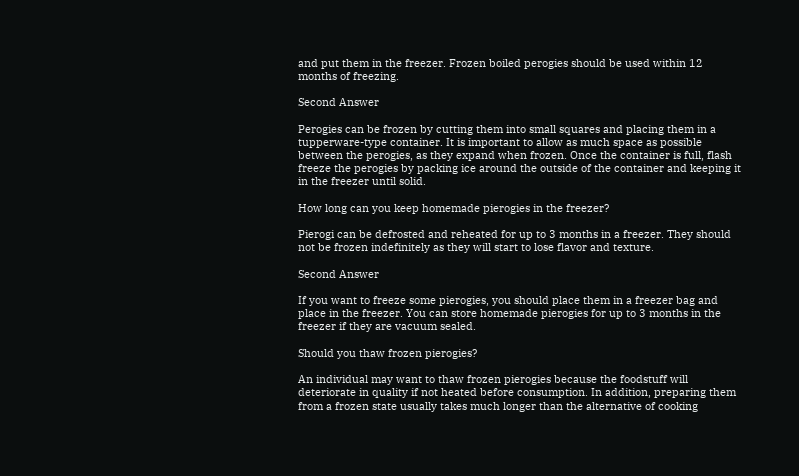and put them in the freezer. Frozen boiled perogies should be used within 12 months of freezing.

Second Answer

Perogies can be frozen by cutting them into small squares and placing them in a tupperware-type container. It is important to allow as much space as possible between the perogies, as they expand when frozen. Once the container is full, flash freeze the perogies by packing ice around the outside of the container and keeping it in the freezer until solid.

How long can you keep homemade pierogies in the freezer?

Pierogi can be defrosted and reheated for up to 3 months in a freezer. They should not be frozen indefinitely as they will start to lose flavor and texture.

Second Answer

If you want to freeze some pierogies, you should place them in a freezer bag and place in the freezer. You can store homemade pierogies for up to 3 months in the freezer if they are vacuum sealed.

Should you thaw frozen pierogies?

An individual may want to thaw frozen pierogies because the foodstuff will deteriorate in quality if not heated before consumption. In addition, preparing them from a frozen state usually takes much longer than the alternative of cooking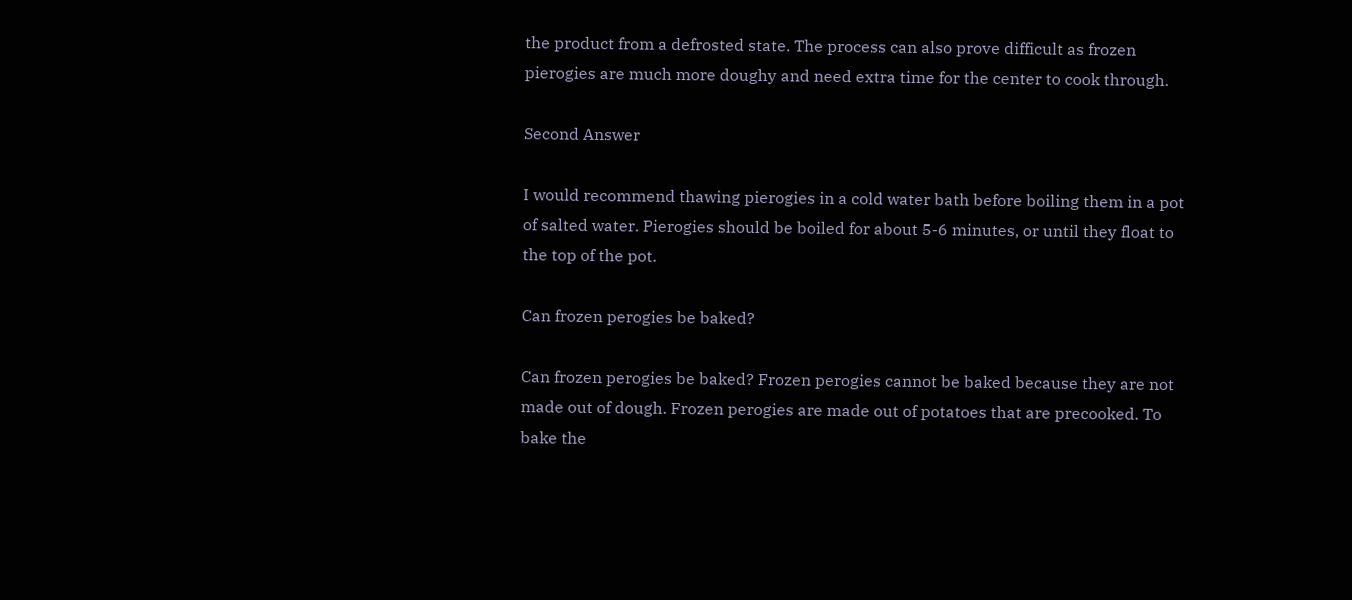the product from a defrosted state. The process can also prove difficult as frozen pierogies are much more doughy and need extra time for the center to cook through.

Second Answer

I would recommend thawing pierogies in a cold water bath before boiling them in a pot of salted water. Pierogies should be boiled for about 5-6 minutes, or until they float to the top of the pot.

Can frozen perogies be baked?

Can frozen perogies be baked? Frozen perogies cannot be baked because they are not made out of dough. Frozen perogies are made out of potatoes that are precooked. To bake the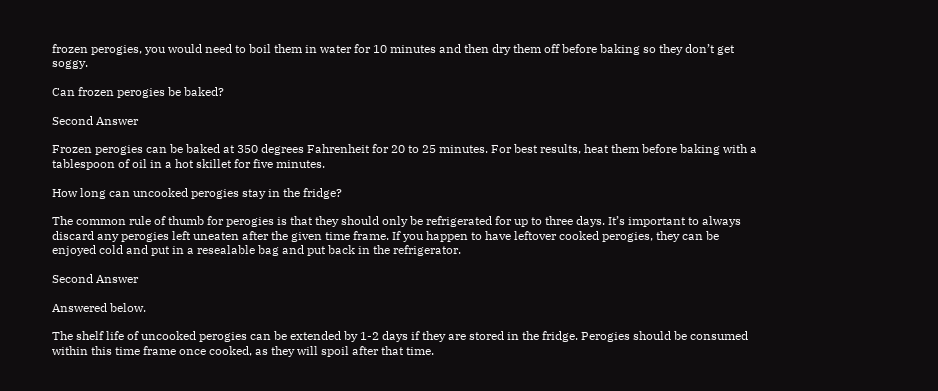frozen perogies, you would need to boil them in water for 10 minutes and then dry them off before baking so they don’t get soggy.

Can frozen perogies be baked?

Second Answer

Frozen perogies can be baked at 350 degrees Fahrenheit for 20 to 25 minutes. For best results, heat them before baking with a tablespoon of oil in a hot skillet for five minutes.

How long can uncooked perogies stay in the fridge?

The common rule of thumb for perogies is that they should only be refrigerated for up to three days. It’s important to always discard any perogies left uneaten after the given time frame. If you happen to have leftover cooked perogies, they can be enjoyed cold and put in a resealable bag and put back in the refrigerator.

Second Answer

Answered below.

The shelf life of uncooked perogies can be extended by 1-2 days if they are stored in the fridge. Perogies should be consumed within this time frame once cooked, as they will spoil after that time.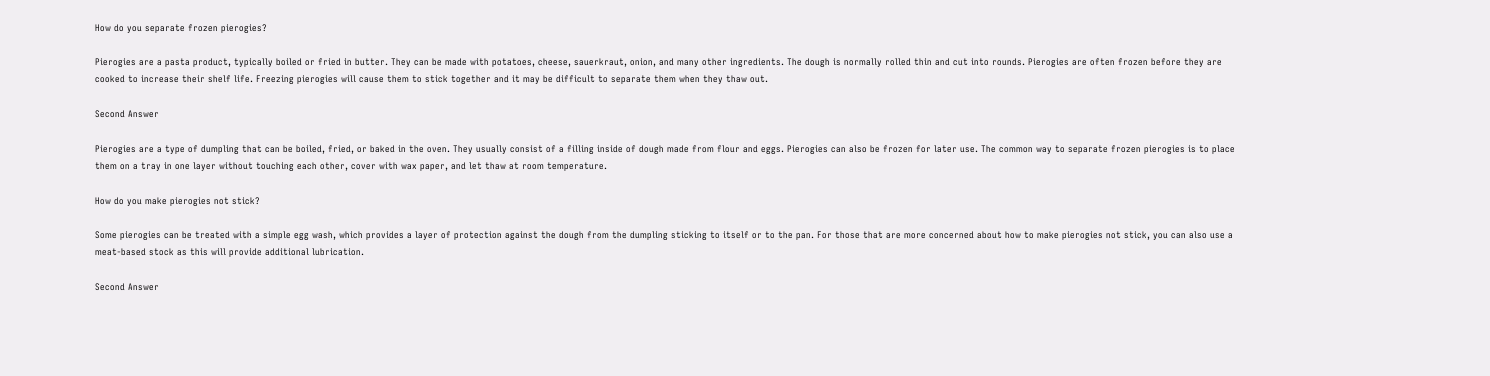How do you separate frozen pierogies?

Pierogies are a pasta product, typically boiled or fried in butter. They can be made with potatoes, cheese, sauerkraut, onion, and many other ingredients. The dough is normally rolled thin and cut into rounds. Pierogies are often frozen before they are cooked to increase their shelf life. Freezing pierogies will cause them to stick together and it may be difficult to separate them when they thaw out.

Second Answer

Pierogies are a type of dumpling that can be boiled, fried, or baked in the oven. They usually consist of a filling inside of dough made from flour and eggs. Pierogies can also be frozen for later use. The common way to separate frozen pierogies is to place them on a tray in one layer without touching each other, cover with wax paper, and let thaw at room temperature.

How do you make pierogies not stick?

Some pierogies can be treated with a simple egg wash, which provides a layer of protection against the dough from the dumpling sticking to itself or to the pan. For those that are more concerned about how to make pierogies not stick, you can also use a meat-based stock as this will provide additional lubrication.

Second Answer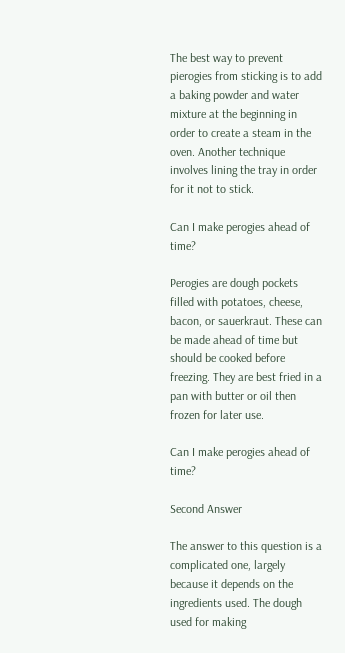The best way to prevent pierogies from sticking is to add a baking powder and water mixture at the beginning in order to create a steam in the oven. Another technique involves lining the tray in order for it not to stick.

Can I make perogies ahead of time?

Perogies are dough pockets filled with potatoes, cheese, bacon, or sauerkraut. These can be made ahead of time but should be cooked before freezing. They are best fried in a pan with butter or oil then frozen for later use.

Can I make perogies ahead of time?

Second Answer

The answer to this question is a complicated one, largely because it depends on the ingredients used. The dough used for making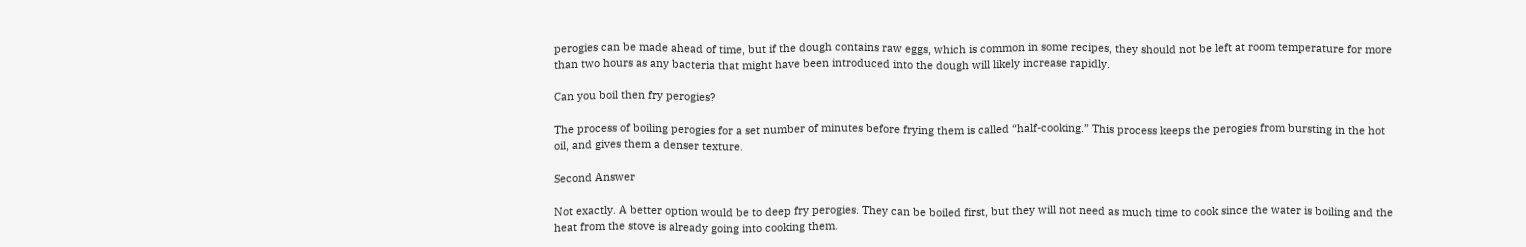perogies can be made ahead of time, but if the dough contains raw eggs, which is common in some recipes, they should not be left at room temperature for more than two hours as any bacteria that might have been introduced into the dough will likely increase rapidly.

Can you boil then fry perogies?

The process of boiling perogies for a set number of minutes before frying them is called “half-cooking.” This process keeps the perogies from bursting in the hot oil, and gives them a denser texture.

Second Answer

Not exactly. A better option would be to deep fry perogies. They can be boiled first, but they will not need as much time to cook since the water is boiling and the heat from the stove is already going into cooking them.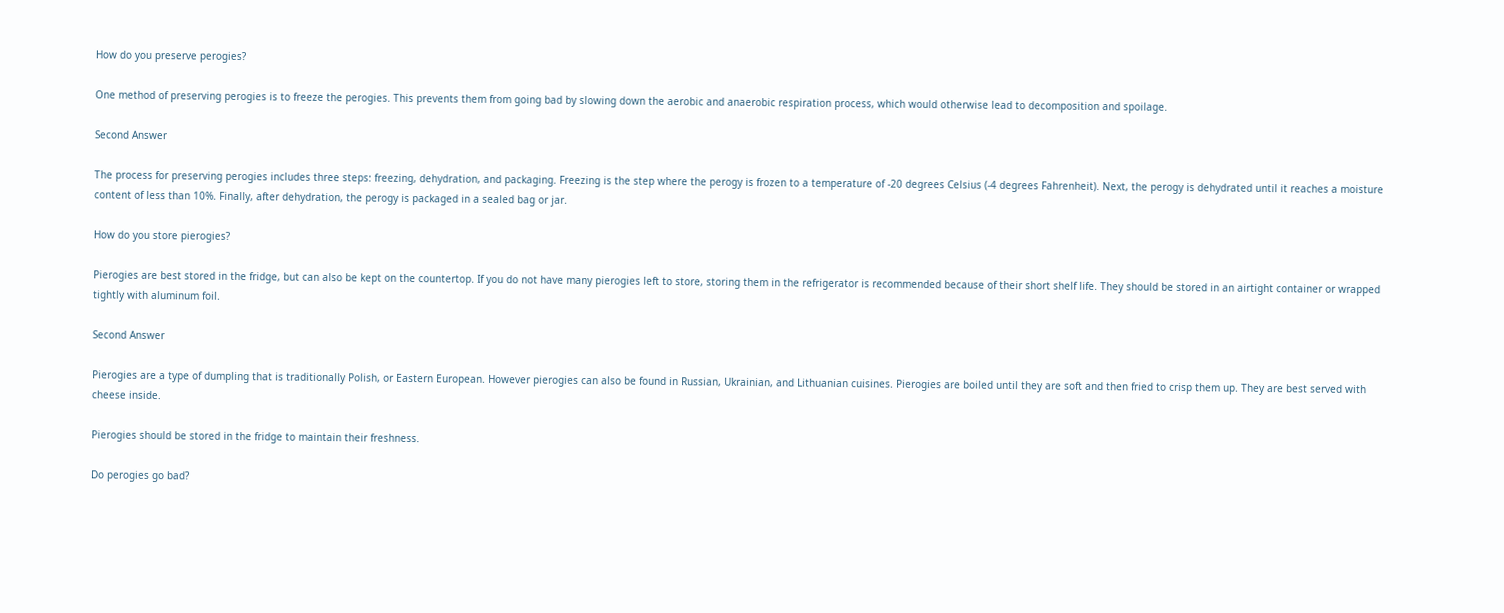How do you preserve perogies?

One method of preserving perogies is to freeze the perogies. This prevents them from going bad by slowing down the aerobic and anaerobic respiration process, which would otherwise lead to decomposition and spoilage.

Second Answer

The process for preserving perogies includes three steps: freezing, dehydration, and packaging. Freezing is the step where the perogy is frozen to a temperature of -20 degrees Celsius (-4 degrees Fahrenheit). Next, the perogy is dehydrated until it reaches a moisture content of less than 10%. Finally, after dehydration, the perogy is packaged in a sealed bag or jar.

How do you store pierogies?

Pierogies are best stored in the fridge, but can also be kept on the countertop. If you do not have many pierogies left to store, storing them in the refrigerator is recommended because of their short shelf life. They should be stored in an airtight container or wrapped tightly with aluminum foil.

Second Answer

Pierogies are a type of dumpling that is traditionally Polish, or Eastern European. However pierogies can also be found in Russian, Ukrainian, and Lithuanian cuisines. Pierogies are boiled until they are soft and then fried to crisp them up. They are best served with cheese inside.

Pierogies should be stored in the fridge to maintain their freshness.

Do perogies go bad?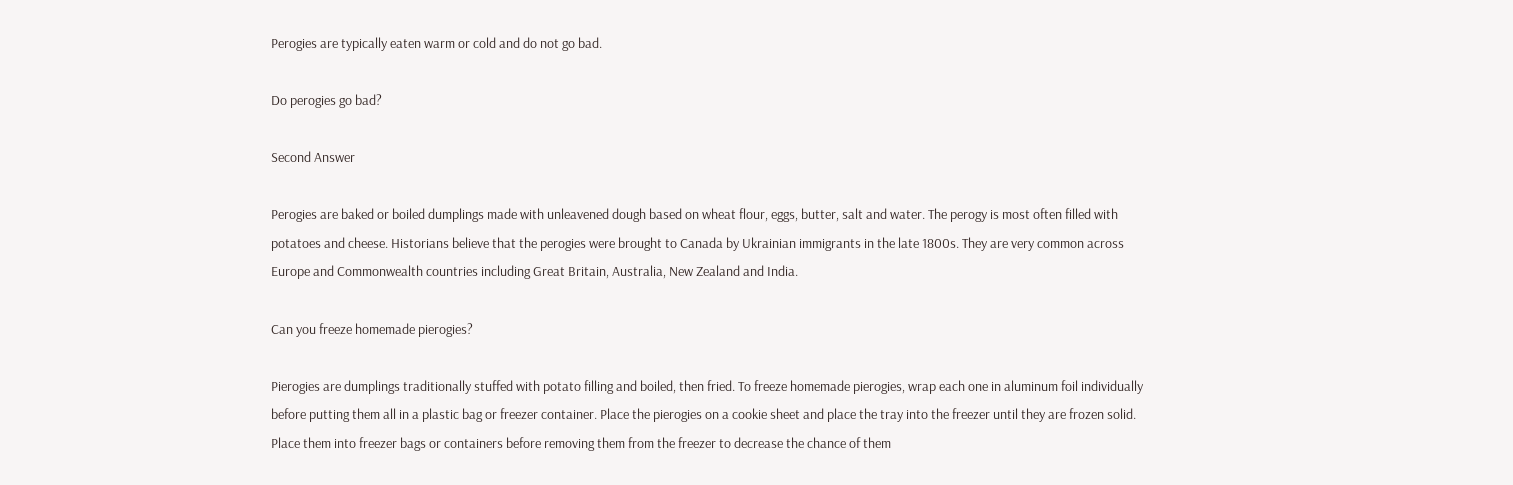Perogies are typically eaten warm or cold and do not go bad.

Do perogies go bad?

Second Answer

Perogies are baked or boiled dumplings made with unleavened dough based on wheat flour, eggs, butter, salt and water. The perogy is most often filled with potatoes and cheese. Historians believe that the perogies were brought to Canada by Ukrainian immigrants in the late 1800s. They are very common across Europe and Commonwealth countries including Great Britain, Australia, New Zealand and India.

Can you freeze homemade pierogies?

Pierogies are dumplings traditionally stuffed with potato filling and boiled, then fried. To freeze homemade pierogies, wrap each one in aluminum foil individually before putting them all in a plastic bag or freezer container. Place the pierogies on a cookie sheet and place the tray into the freezer until they are frozen solid. Place them into freezer bags or containers before removing them from the freezer to decrease the chance of them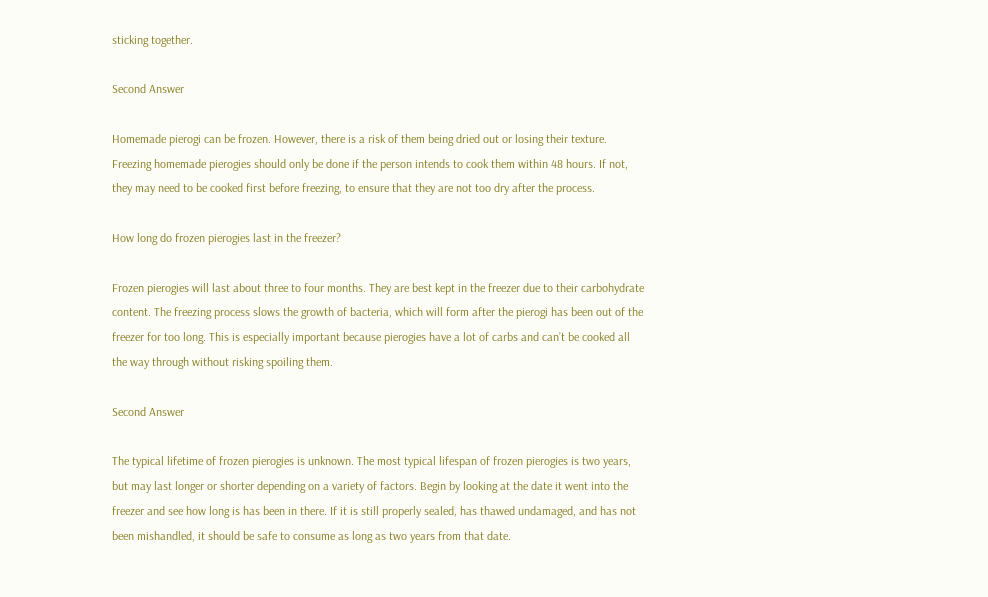sticking together.

Second Answer

Homemade pierogi can be frozen. However, there is a risk of them being dried out or losing their texture. Freezing homemade pierogies should only be done if the person intends to cook them within 48 hours. If not, they may need to be cooked first before freezing, to ensure that they are not too dry after the process.

How long do frozen pierogies last in the freezer?

Frozen pierogies will last about three to four months. They are best kept in the freezer due to their carbohydrate content. The freezing process slows the growth of bacteria, which will form after the pierogi has been out of the freezer for too long. This is especially important because pierogies have a lot of carbs and can’t be cooked all the way through without risking spoiling them.

Second Answer

The typical lifetime of frozen pierogies is unknown. The most typical lifespan of frozen pierogies is two years, but may last longer or shorter depending on a variety of factors. Begin by looking at the date it went into the freezer and see how long is has been in there. If it is still properly sealed, has thawed undamaged, and has not been mishandled, it should be safe to consume as long as two years from that date.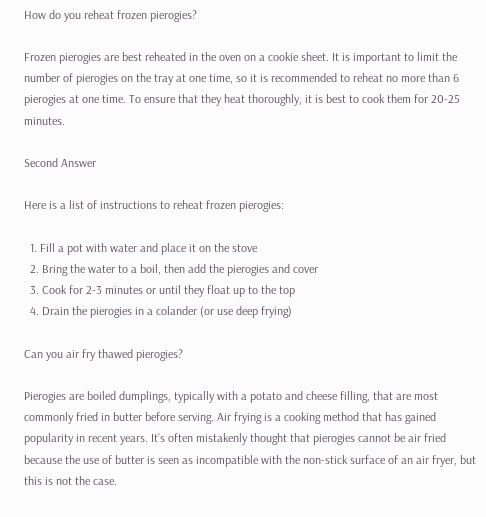How do you reheat frozen pierogies?

Frozen pierogies are best reheated in the oven on a cookie sheet. It is important to limit the number of pierogies on the tray at one time, so it is recommended to reheat no more than 6 pierogies at one time. To ensure that they heat thoroughly, it is best to cook them for 20-25 minutes.

Second Answer

Here is a list of instructions to reheat frozen pierogies:

  1. Fill a pot with water and place it on the stove
  2. Bring the water to a boil, then add the pierogies and cover
  3. Cook for 2-3 minutes or until they float up to the top
  4. Drain the pierogies in a colander (or use deep frying)

Can you air fry thawed pierogies?

Pierogies are boiled dumplings, typically with a potato and cheese filling, that are most commonly fried in butter before serving. Air frying is a cooking method that has gained popularity in recent years. It’s often mistakenly thought that pierogies cannot be air fried because the use of butter is seen as incompatible with the non-stick surface of an air fryer, but this is not the case.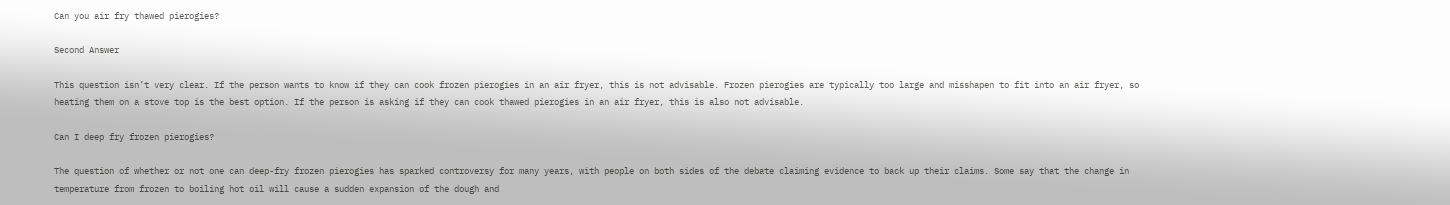Can you air fry thawed pierogies?

Second Answer

This question isn’t very clear. If the person wants to know if they can cook frozen pierogies in an air fryer, this is not advisable. Frozen pierogies are typically too large and misshapen to fit into an air fryer, so heating them on a stove top is the best option. If the person is asking if they can cook thawed pierogies in an air fryer, this is also not advisable.

Can I deep fry frozen pierogies?

The question of whether or not one can deep-fry frozen pierogies has sparked controversy for many years, with people on both sides of the debate claiming evidence to back up their claims. Some say that the change in temperature from frozen to boiling hot oil will cause a sudden expansion of the dough and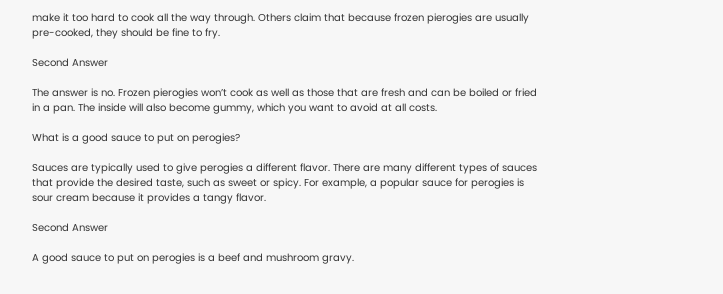make it too hard to cook all the way through. Others claim that because frozen pierogies are usually pre-cooked, they should be fine to fry.

Second Answer

The answer is no. Frozen pierogies won’t cook as well as those that are fresh and can be boiled or fried in a pan. The inside will also become gummy, which you want to avoid at all costs.

What is a good sauce to put on perogies?

Sauces are typically used to give perogies a different flavor. There are many different types of sauces that provide the desired taste, such as sweet or spicy. For example, a popular sauce for perogies is sour cream because it provides a tangy flavor.

Second Answer

A good sauce to put on perogies is a beef and mushroom gravy.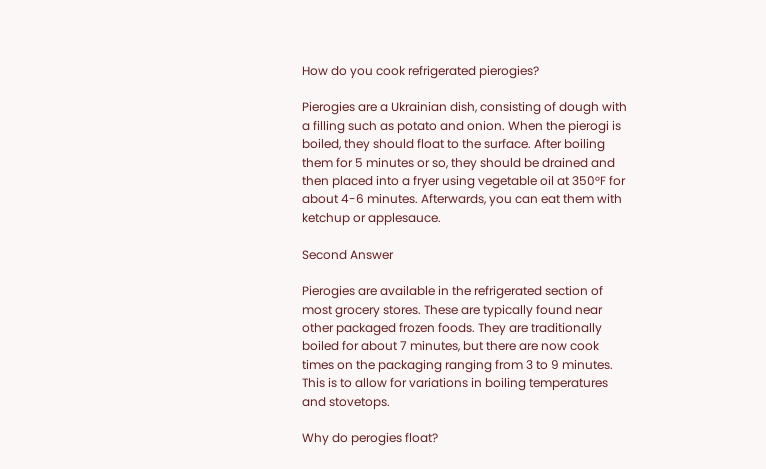How do you cook refrigerated pierogies?

Pierogies are a Ukrainian dish, consisting of dough with a filling such as potato and onion. When the pierogi is boiled, they should float to the surface. After boiling them for 5 minutes or so, they should be drained and then placed into a fryer using vegetable oil at 350°F for about 4-6 minutes. Afterwards, you can eat them with ketchup or applesauce.

Second Answer

Pierogies are available in the refrigerated section of most grocery stores. These are typically found near other packaged frozen foods. They are traditionally boiled for about 7 minutes, but there are now cook times on the packaging ranging from 3 to 9 minutes. This is to allow for variations in boiling temperatures and stovetops.

Why do perogies float?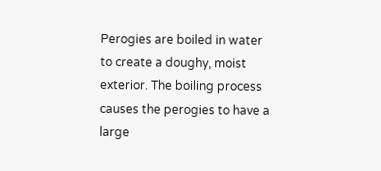Perogies are boiled in water to create a doughy, moist exterior. The boiling process causes the perogies to have a large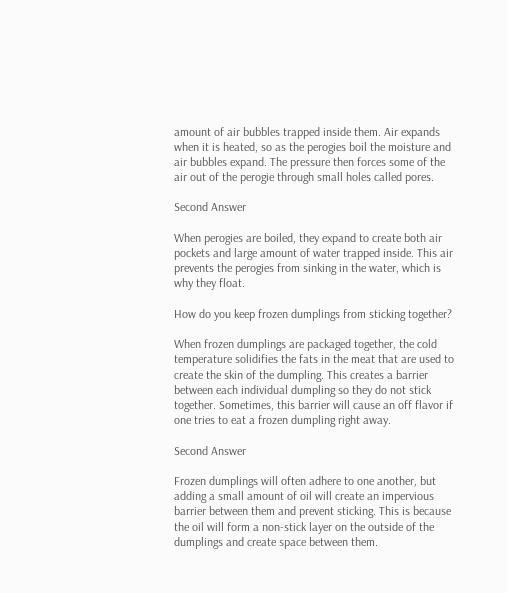amount of air bubbles trapped inside them. Air expands when it is heated, so as the perogies boil the moisture and air bubbles expand. The pressure then forces some of the air out of the perogie through small holes called pores.

Second Answer

When perogies are boiled, they expand to create both air pockets and large amount of water trapped inside. This air prevents the perogies from sinking in the water, which is why they float.

How do you keep frozen dumplings from sticking together?

When frozen dumplings are packaged together, the cold temperature solidifies the fats in the meat that are used to create the skin of the dumpling. This creates a barrier between each individual dumpling so they do not stick together. Sometimes, this barrier will cause an off flavor if one tries to eat a frozen dumpling right away.

Second Answer

Frozen dumplings will often adhere to one another, but adding a small amount of oil will create an impervious barrier between them and prevent sticking. This is because the oil will form a non-stick layer on the outside of the dumplings and create space between them.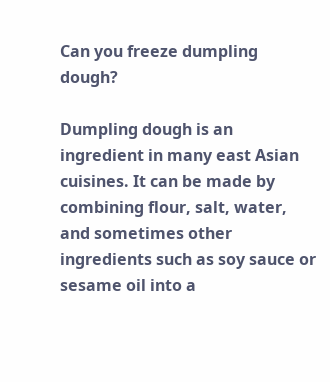Can you freeze dumpling dough?

Dumpling dough is an ingredient in many east Asian cuisines. It can be made by combining flour, salt, water, and sometimes other ingredients such as soy sauce or sesame oil into a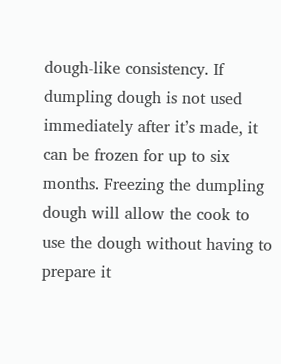dough-like consistency. If dumpling dough is not used immediately after it’s made, it can be frozen for up to six months. Freezing the dumpling dough will allow the cook to use the dough without having to prepare it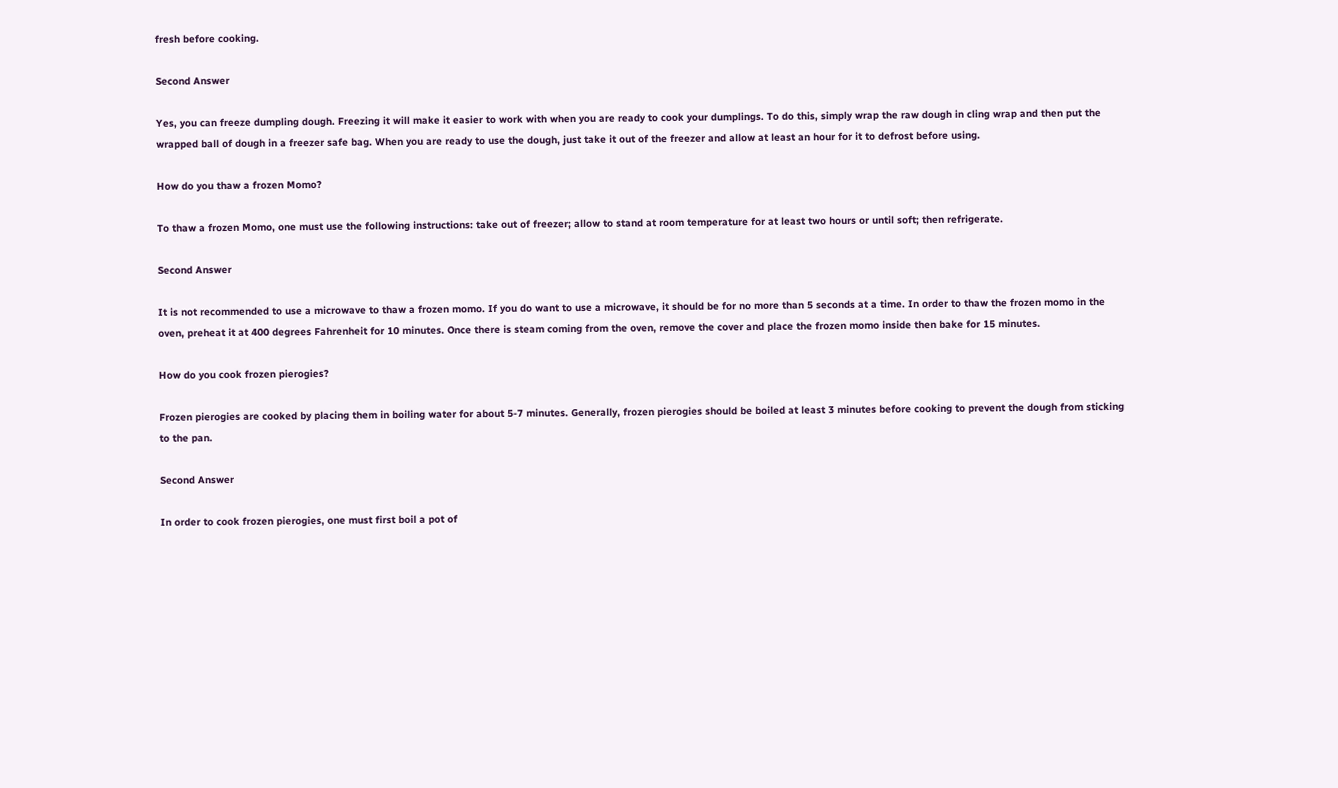fresh before cooking.

Second Answer

Yes, you can freeze dumpling dough. Freezing it will make it easier to work with when you are ready to cook your dumplings. To do this, simply wrap the raw dough in cling wrap and then put the wrapped ball of dough in a freezer safe bag. When you are ready to use the dough, just take it out of the freezer and allow at least an hour for it to defrost before using.

How do you thaw a frozen Momo?

To thaw a frozen Momo, one must use the following instructions: take out of freezer; allow to stand at room temperature for at least two hours or until soft; then refrigerate.

Second Answer

It is not recommended to use a microwave to thaw a frozen momo. If you do want to use a microwave, it should be for no more than 5 seconds at a time. In order to thaw the frozen momo in the oven, preheat it at 400 degrees Fahrenheit for 10 minutes. Once there is steam coming from the oven, remove the cover and place the frozen momo inside then bake for 15 minutes.

How do you cook frozen pierogies?

Frozen pierogies are cooked by placing them in boiling water for about 5-7 minutes. Generally, frozen pierogies should be boiled at least 3 minutes before cooking to prevent the dough from sticking to the pan.

Second Answer

In order to cook frozen pierogies, one must first boil a pot of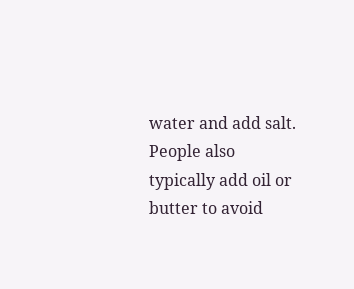water and add salt. People also typically add oil or butter to avoid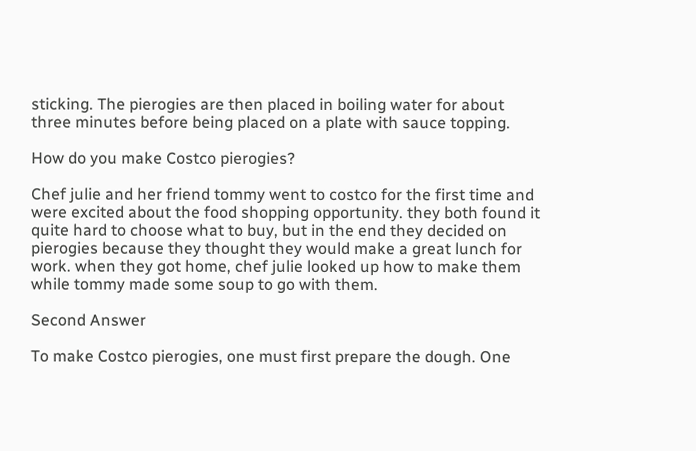sticking. The pierogies are then placed in boiling water for about three minutes before being placed on a plate with sauce topping.

How do you make Costco pierogies?

Chef julie and her friend tommy went to costco for the first time and were excited about the food shopping opportunity. they both found it quite hard to choose what to buy, but in the end they decided on pierogies because they thought they would make a great lunch for work. when they got home, chef julie looked up how to make them while tommy made some soup to go with them.

Second Answer

To make Costco pierogies, one must first prepare the dough. One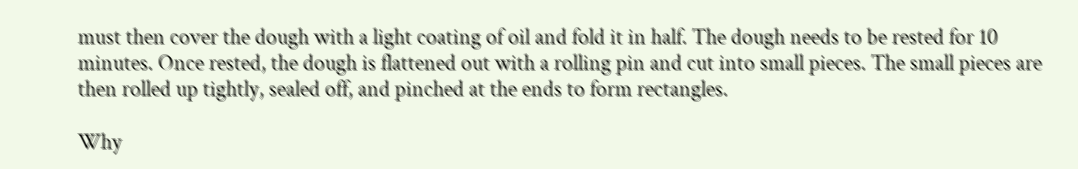must then cover the dough with a light coating of oil and fold it in half. The dough needs to be rested for 10 minutes. Once rested, the dough is flattened out with a rolling pin and cut into small pieces. The small pieces are then rolled up tightly, sealed off, and pinched at the ends to form rectangles.

Why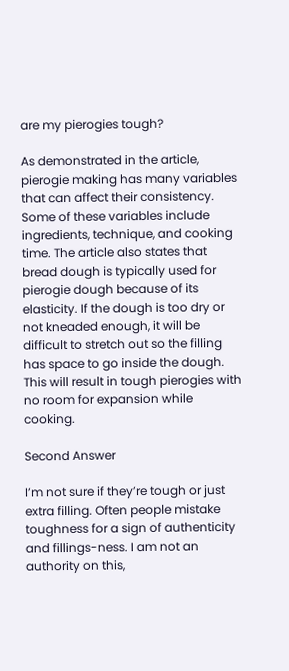are my pierogies tough?

As demonstrated in the article, pierogie making has many variables that can affect their consistency. Some of these variables include ingredients, technique, and cooking time. The article also states that bread dough is typically used for pierogie dough because of its elasticity. If the dough is too dry or not kneaded enough, it will be difficult to stretch out so the filling has space to go inside the dough. This will result in tough pierogies with no room for expansion while cooking.

Second Answer

I’m not sure if they’re tough or just extra filling. Often people mistake toughness for a sign of authenticity and fillings-ness. I am not an authority on this,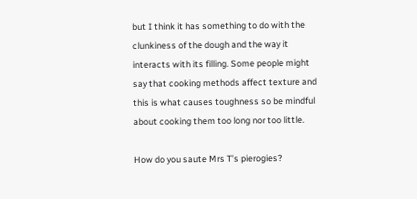but I think it has something to do with the clunkiness of the dough and the way it interacts with its filling. Some people might say that cooking methods affect texture and this is what causes toughness so be mindful about cooking them too long nor too little.

How do you saute Mrs T’s pierogies?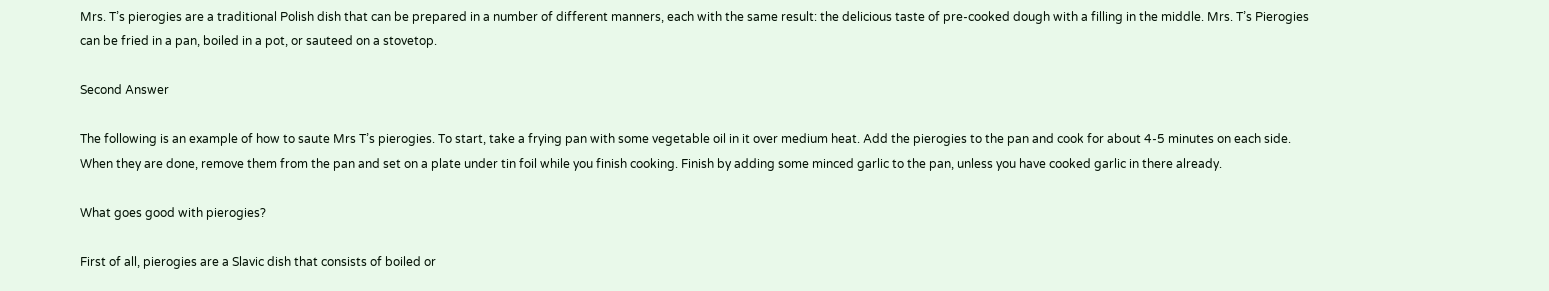Mrs. T’s pierogies are a traditional Polish dish that can be prepared in a number of different manners, each with the same result: the delicious taste of pre-cooked dough with a filling in the middle. Mrs. T’s Pierogies can be fried in a pan, boiled in a pot, or sauteed on a stovetop.

Second Answer

The following is an example of how to saute Mrs T’s pierogies. To start, take a frying pan with some vegetable oil in it over medium heat. Add the pierogies to the pan and cook for about 4-5 minutes on each side. When they are done, remove them from the pan and set on a plate under tin foil while you finish cooking. Finish by adding some minced garlic to the pan, unless you have cooked garlic in there already.

What goes good with pierogies?

First of all, pierogies are a Slavic dish that consists of boiled or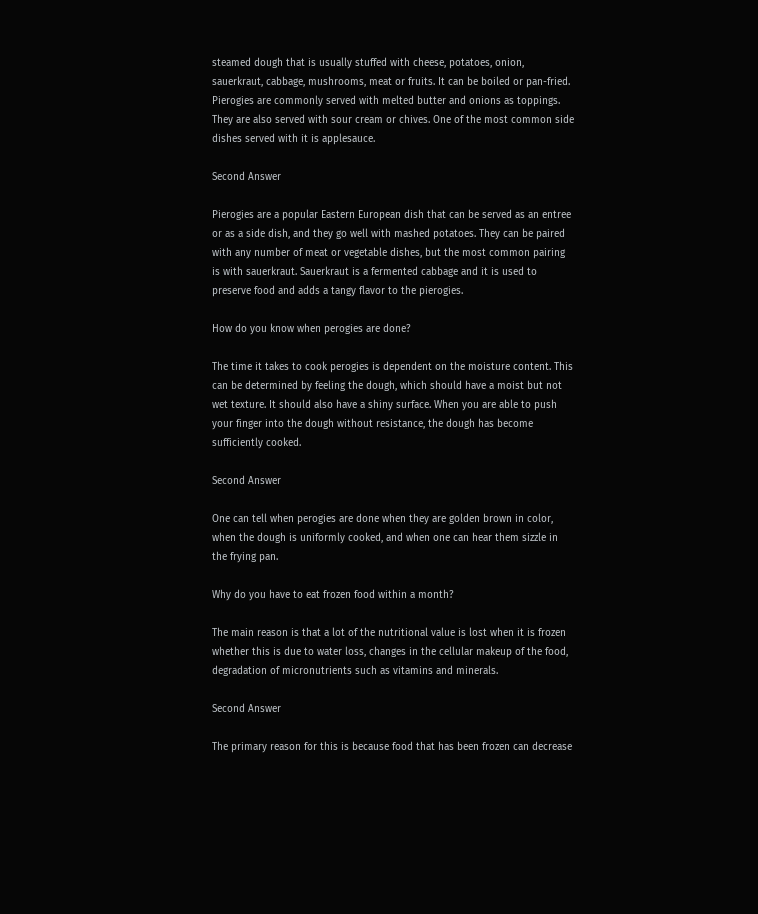steamed dough that is usually stuffed with cheese, potatoes, onion, sauerkraut, cabbage, mushrooms, meat or fruits. It can be boiled or pan-fried. Pierogies are commonly served with melted butter and onions as toppings. They are also served with sour cream or chives. One of the most common side dishes served with it is applesauce.

Second Answer

Pierogies are a popular Eastern European dish that can be served as an entree or as a side dish, and they go well with mashed potatoes. They can be paired with any number of meat or vegetable dishes, but the most common pairing is with sauerkraut. Sauerkraut is a fermented cabbage and it is used to preserve food and adds a tangy flavor to the pierogies.

How do you know when perogies are done?

The time it takes to cook perogies is dependent on the moisture content. This can be determined by feeling the dough, which should have a moist but not wet texture. It should also have a shiny surface. When you are able to push your finger into the dough without resistance, the dough has become sufficiently cooked.

Second Answer

One can tell when perogies are done when they are golden brown in color, when the dough is uniformly cooked, and when one can hear them sizzle in the frying pan.

Why do you have to eat frozen food within a month?

The main reason is that a lot of the nutritional value is lost when it is frozen whether this is due to water loss, changes in the cellular makeup of the food, degradation of micronutrients such as vitamins and minerals.

Second Answer

The primary reason for this is because food that has been frozen can decrease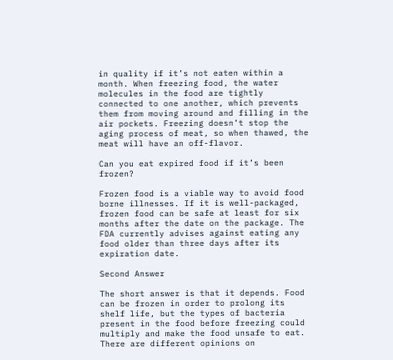in quality if it’s not eaten within a month. When freezing food, the water molecules in the food are tightly connected to one another, which prevents them from moving around and filling in the air pockets. Freezing doesn’t stop the aging process of meat, so when thawed, the meat will have an off-flavor.

Can you eat expired food if it’s been frozen?

Frozen food is a viable way to avoid food borne illnesses. If it is well-packaged, frozen food can be safe at least for six months after the date on the package. The FDA currently advises against eating any food older than three days after its expiration date.

Second Answer

The short answer is that it depends. Food can be frozen in order to prolong its shelf life, but the types of bacteria present in the food before freezing could multiply and make the food unsafe to eat. There are different opinions on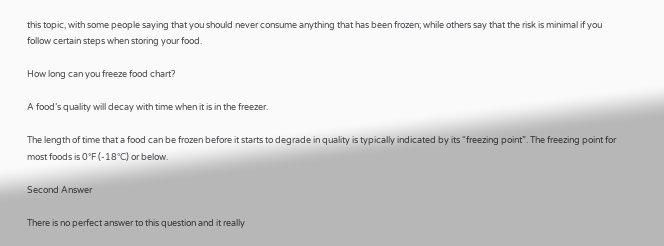this topic, with some people saying that you should never consume anything that has been frozen; while others say that the risk is minimal if you follow certain steps when storing your food.

How long can you freeze food chart?

A food’s quality will decay with time when it is in the freezer.

The length of time that a food can be frozen before it starts to degrade in quality is typically indicated by its “freezing point”. The freezing point for most foods is 0°F (-18°C) or below.

Second Answer

There is no perfect answer to this question and it really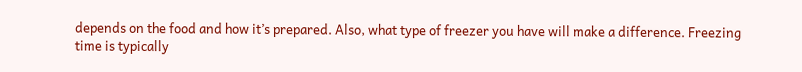depends on the food and how it’s prepared. Also, what type of freezer you have will make a difference. Freezing time is typically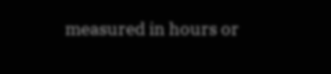measured in hours or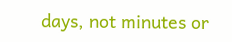days, not minutes or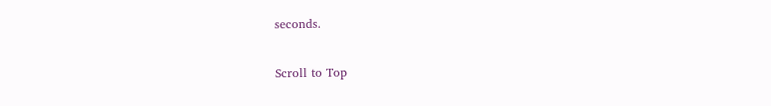seconds.

Scroll to Top